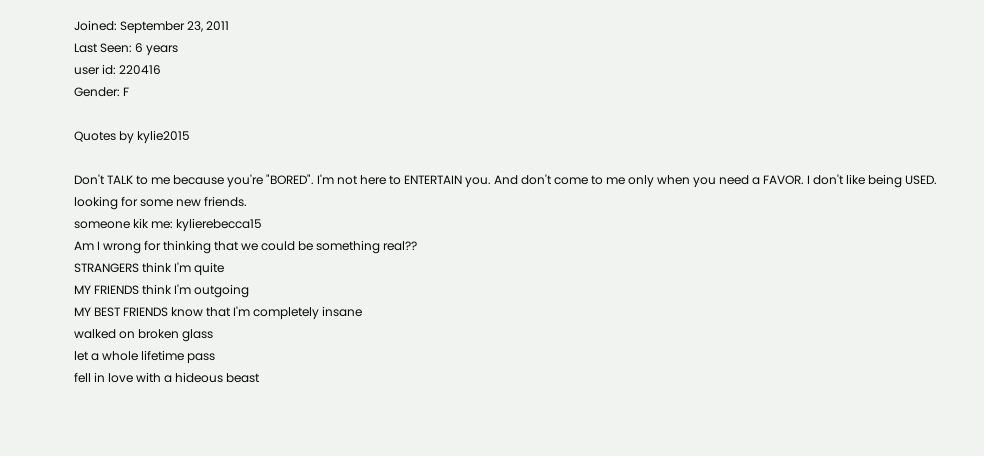Joined: September 23, 2011
Last Seen: 6 years
user id: 220416
Gender: F

Quotes by kylie2015

Don't TALK to me because you're "BORED". I'm not here to ENTERTAIN you. And don't come to me only when you need a FAVOR. I don't like being USED.
looking for some new friends.
someone kik me: kylierebecca15
Am I wrong for thinking that we could be something real??
STRANGERS think I'm quite
MY FRIENDS think I'm outgoing
MY BEST FRIENDS know that I'm completely insane
walked on broken glass
let a whole lifetime pass
fell in love with a hideous beast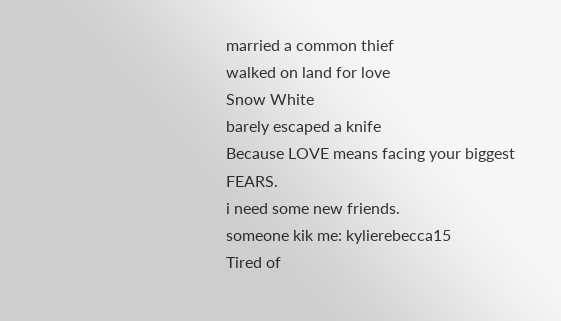married a common thief
walked on land for love
Snow White
barely escaped a knife
Because LOVE means facing your biggest FEARS.
i need some new friends.
someone kik me: kylierebecca15
Tired of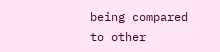being compared to other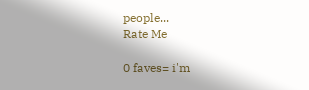people...
Rate Me

0 faves= i'm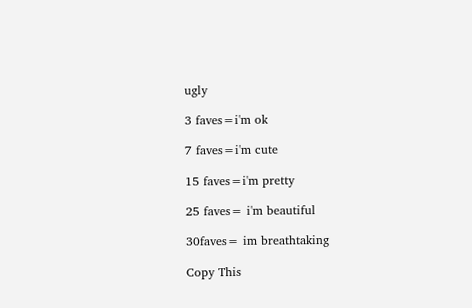ugly

3 faves=i'm ok

7 faves=i'm cute

15 faves=i'm pretty

25 faves= i'm beautiful

30faves= im breathtaking

Copy This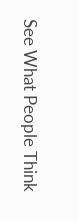See What People Think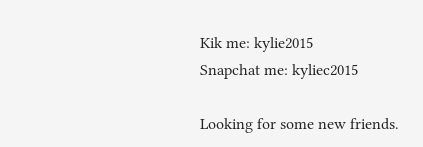Kik me: kylie2015
Snapchat me: kyliec2015

Looking for some new friends.